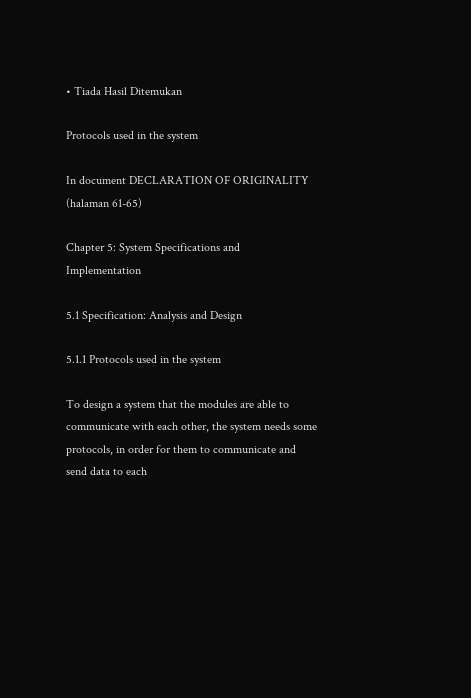• Tiada Hasil Ditemukan

Protocols used in the system

In document DECLARATION OF ORIGINALITY (halaman 61-65)

Chapter 5: System Specifications and Implementation

5.1 Specification: Analysis and Design

5.1.1 Protocols used in the system

To design a system that the modules are able to communicate with each other, the system needs some protocols, in order for them to communicate and send data to each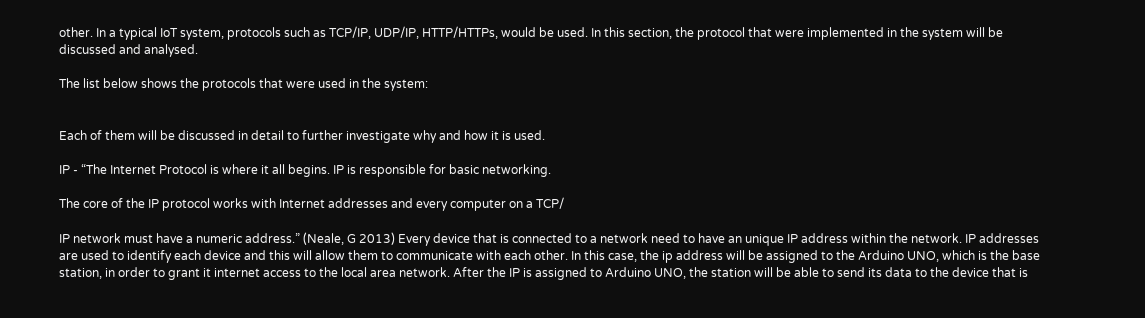other. In a typical IoT system, protocols such as TCP/IP, UDP/IP, HTTP/HTTPs, would be used. In this section, the protocol that were implemented in the system will be discussed and analysed.

The list below shows the protocols that were used in the system:


Each of them will be discussed in detail to further investigate why and how it is used.

IP - “The Internet Protocol is where it all begins. IP is responsible for basic networking.

The core of the IP protocol works with Internet addresses and every computer on a TCP/

IP network must have a numeric address.” (Neale, G 2013) Every device that is connected to a network need to have an unique IP address within the network. IP addresses are used to identify each device and this will allow them to communicate with each other. In this case, the ip address will be assigned to the Arduino UNO, which is the base station, in order to grant it internet access to the local area network. After the IP is assigned to Arduino UNO, the station will be able to send its data to the device that is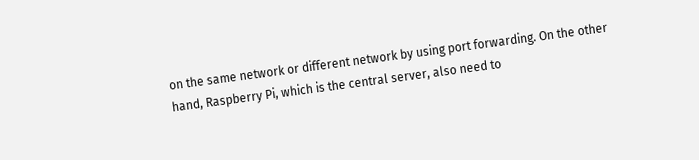on the same network or different network by using port forwarding. On the other hand, Raspberry Pi, which is the central server, also need to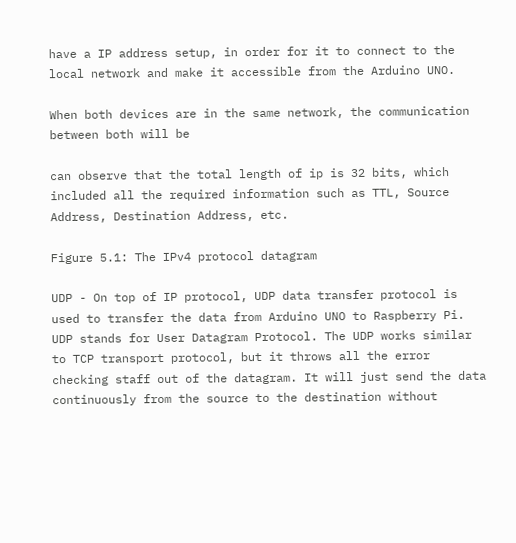have a IP address setup, in order for it to connect to the local network and make it accessible from the Arduino UNO.

When both devices are in the same network, the communication between both will be

can observe that the total length of ip is 32 bits, which included all the required information such as TTL, Source Address, Destination Address, etc.

Figure 5.1: The IPv4 protocol datagram

UDP - On top of IP protocol, UDP data transfer protocol is used to transfer the data from Arduino UNO to Raspberry Pi. UDP stands for User Datagram Protocol. The UDP works similar to TCP transport protocol, but it throws all the error checking staff out of the datagram. It will just send the data continuously from the source to the destination without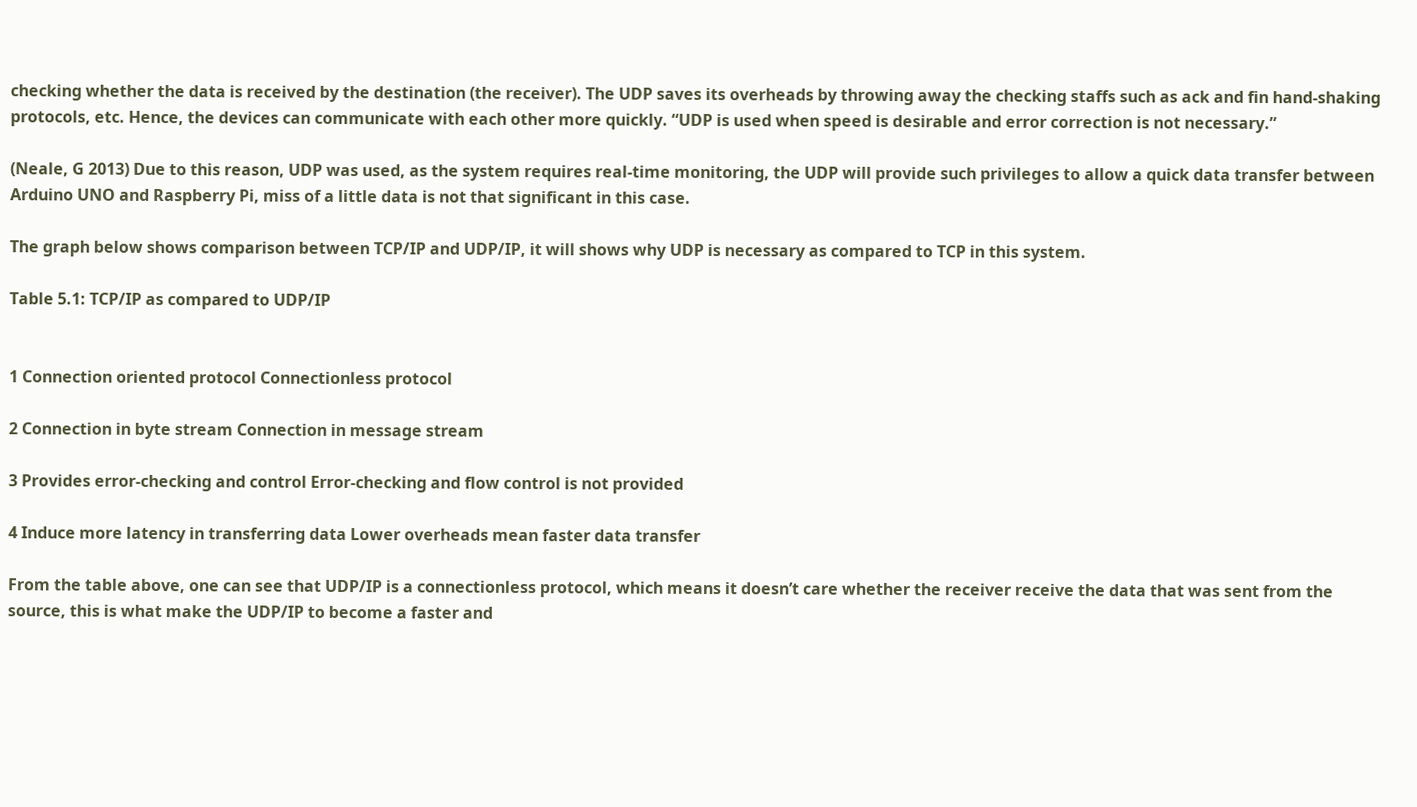checking whether the data is received by the destination (the receiver). The UDP saves its overheads by throwing away the checking staffs such as ack and fin hand-shaking protocols, etc. Hence, the devices can communicate with each other more quickly. “UDP is used when speed is desirable and error correction is not necessary.”

(Neale, G 2013) Due to this reason, UDP was used, as the system requires real-time monitoring, the UDP will provide such privileges to allow a quick data transfer between Arduino UNO and Raspberry Pi, miss of a little data is not that significant in this case.

The graph below shows comparison between TCP/IP and UDP/IP, it will shows why UDP is necessary as compared to TCP in this system.

Table 5.1: TCP/IP as compared to UDP/IP


1 Connection oriented protocol Connectionless protocol

2 Connection in byte stream Connection in message stream

3 Provides error-checking and control Error-checking and flow control is not provided

4 Induce more latency in transferring data Lower overheads mean faster data transfer

From the table above, one can see that UDP/IP is a connectionless protocol, which means it doesn’t care whether the receiver receive the data that was sent from the source, this is what make the UDP/IP to become a faster and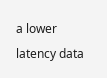a lower latency data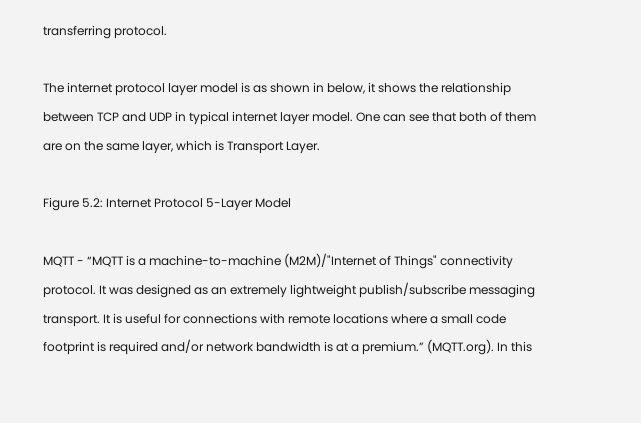transferring protocol.

The internet protocol layer model is as shown in below, it shows the relationship between TCP and UDP in typical internet layer model. One can see that both of them are on the same layer, which is Transport Layer.

Figure 5.2: Internet Protocol 5-Layer Model

MQTT - “MQTT is a machine-to-machine (M2M)/"Internet of Things" connectivity protocol. It was designed as an extremely lightweight publish/subscribe messaging transport. It is useful for connections with remote locations where a small code footprint is required and/or network bandwidth is at a premium.” (MQTT.org). In this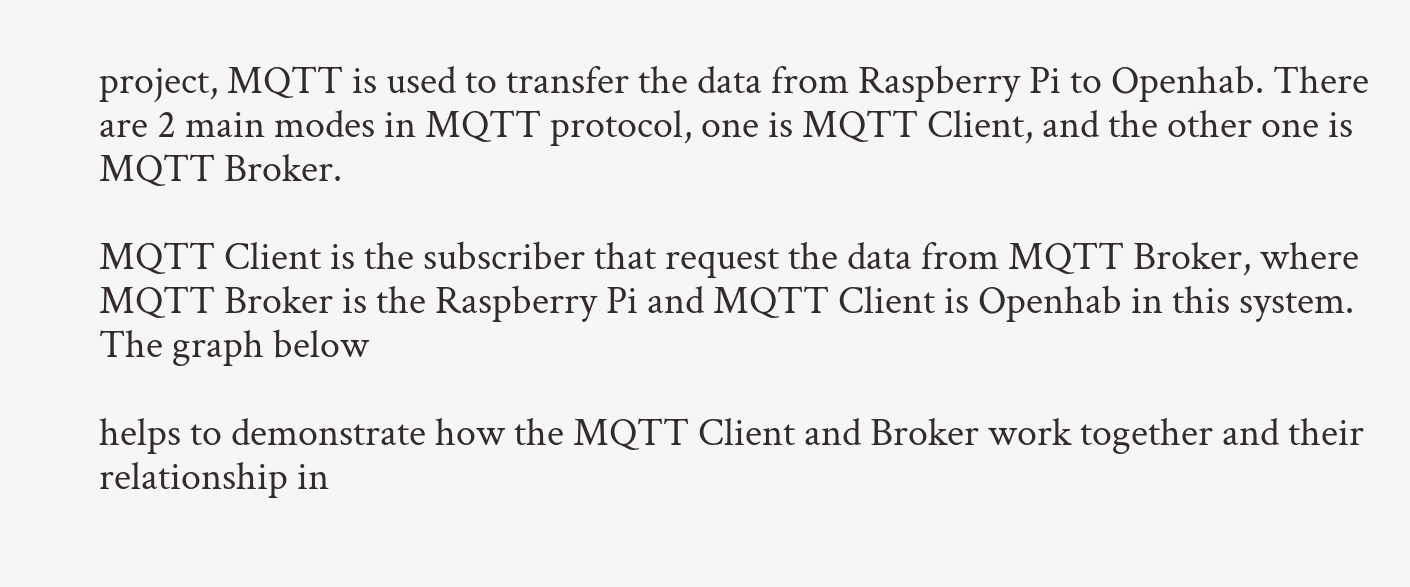project, MQTT is used to transfer the data from Raspberry Pi to Openhab. There are 2 main modes in MQTT protocol, one is MQTT Client, and the other one is MQTT Broker.

MQTT Client is the subscriber that request the data from MQTT Broker, where MQTT Broker is the Raspberry Pi and MQTT Client is Openhab in this system. The graph below

helps to demonstrate how the MQTT Client and Broker work together and their relationship in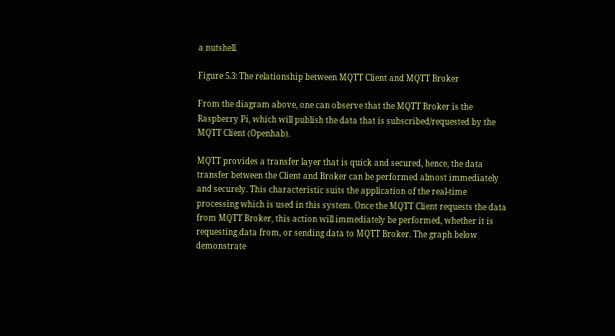a nutshell.

Figure 5.3: The relationship between MQTT Client and MQTT Broker

From the diagram above, one can observe that the MQTT Broker is the Raspberry Pi, which will publish the data that is subscribed/requested by the MQTT Client (Openhab).

MQTT provides a transfer layer that is quick and secured, hence, the data transfer between the Client and Broker can be performed almost immediately and securely. This characteristic suits the application of the real-time processing which is used in this system. Once the MQTT Client requests the data from MQTT Broker, this action will immediately be performed, whether it is requesting data from, or sending data to MQTT Broker. The graph below demonstrate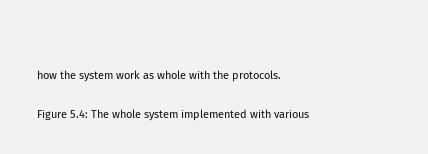how the system work as whole with the protocols.

Figure 5.4: The whole system implemented with various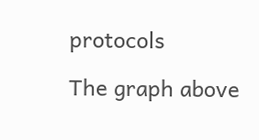protocols

The graph above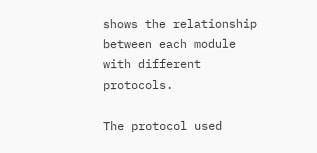shows the relationship between each module with different protocols.

The protocol used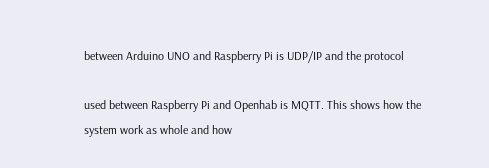between Arduino UNO and Raspberry Pi is UDP/IP and the protocol

used between Raspberry Pi and Openhab is MQTT. This shows how the system work as whole and how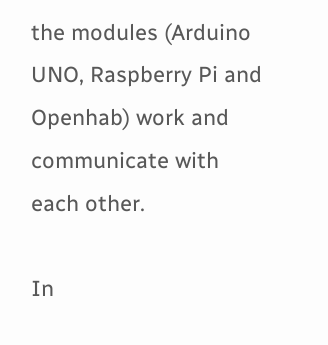the modules (Arduino UNO, Raspberry Pi and Openhab) work and communicate with each other.

In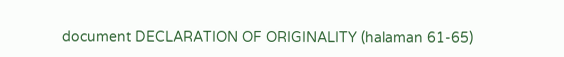document DECLARATION OF ORIGINALITY (halaman 61-65)